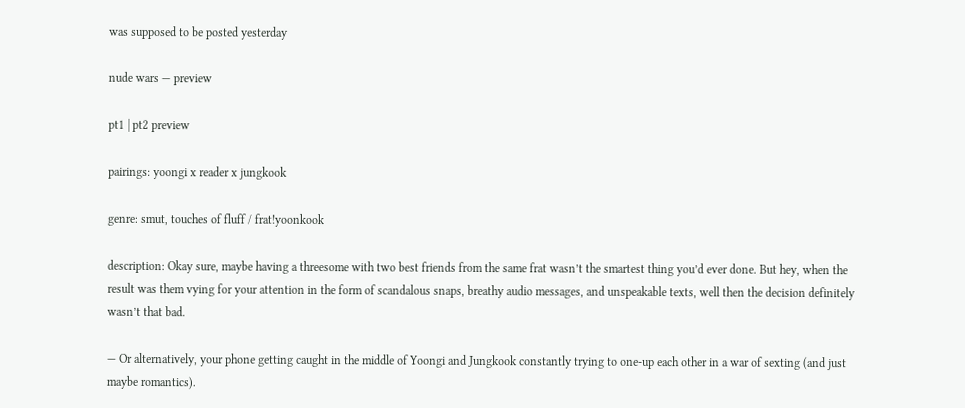was supposed to be posted yesterday

nude wars — preview

pt1 | pt2 preview

pairings: yoongi x reader x jungkook

genre: smut, touches of fluff / frat!yoonkook

description: Okay sure, maybe having a threesome with two best friends from the same frat wasn’t the smartest thing you’d ever done. But hey, when the result was them vying for your attention in the form of scandalous snaps, breathy audio messages, and unspeakable texts, well then the decision definitely wasn’t that bad.

— Or alternatively, your phone getting caught in the middle of Yoongi and Jungkook constantly trying to one-up each other in a war of sexting (and just maybe romantics).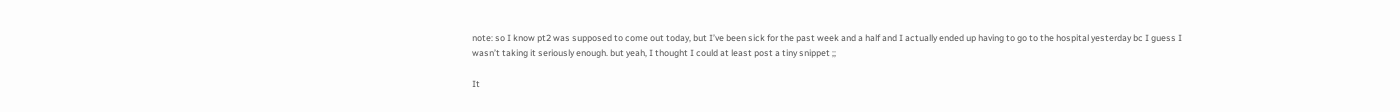note: so I know pt2 was supposed to come out today, but I’ve been sick for the past week and a half and I actually ended up having to go to the hospital yesterday bc I guess I wasn’t taking it seriously enough. but yeah, I thought I could at least post a tiny snippet ;;

It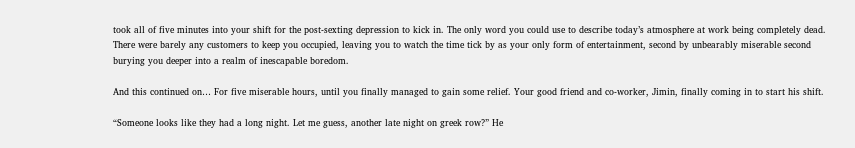took all of five minutes into your shift for the post-sexting depression to kick in. The only word you could use to describe today’s atmosphere at work being completely dead. There were barely any customers to keep you occupied, leaving you to watch the time tick by as your only form of entertainment, second by unbearably miserable second burying you deeper into a realm of inescapable boredom.

And this continued on… For five miserable hours, until you finally managed to gain some relief. Your good friend and co-worker, Jimin, finally coming in to start his shift.

“Someone looks like they had a long night. Let me guess, another late night on greek row?” He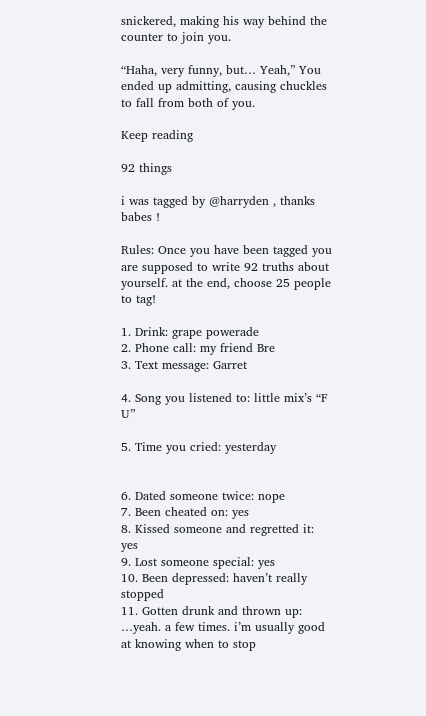snickered, making his way behind the counter to join you.

“Haha, very funny, but… Yeah,” You ended up admitting, causing chuckles to fall from both of you.

Keep reading

92 things

i was tagged by @harryden , thanks babes !

Rules: Once you have been tagged you are supposed to write 92 truths about yourself. at the end, choose 25 people to tag!

1. Drink: grape powerade
2. Phone call: my friend Bre
3. Text message: Garret

4. Song you listened to: little mix’s “F U”

5. Time you cried: yesterday


6. Dated someone twice: nope
7. Been cheated on: yes
8. Kissed someone and regretted it: yes
9. Lost someone special: yes
10. Been depressed: haven’t really stopped
11. Gotten drunk and thrown up: …yeah. a few times. i’m usually good at knowing when to stop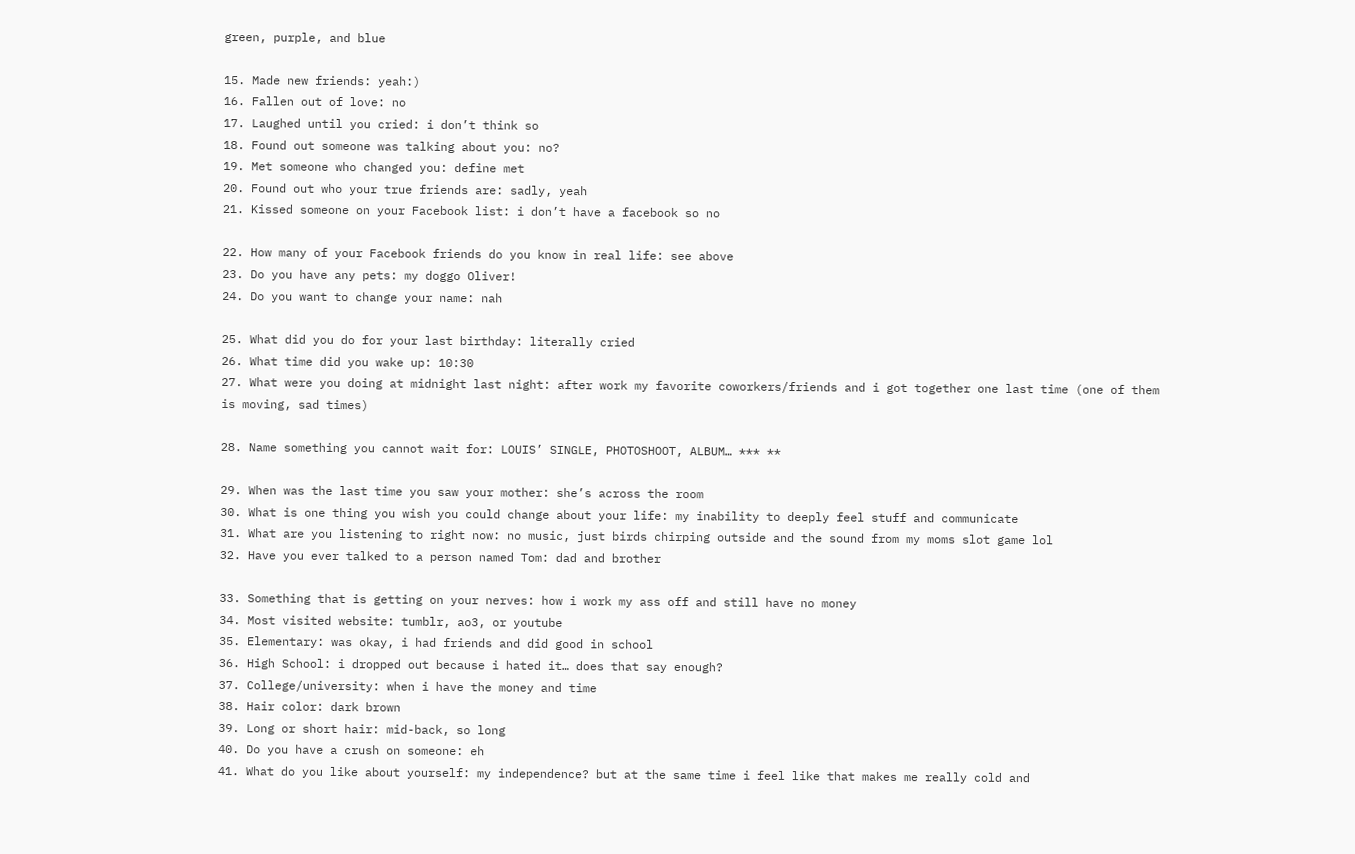green, purple, and blue

15. Made new friends: yeah:)
16. Fallen out of love: no
17. Laughed until you cried: i don’t think so
18. Found out someone was talking about you: no?
19. Met someone who changed you: define met
20. Found out who your true friends are: sadly, yeah
21. Kissed someone on your Facebook list: i don’t have a facebook so no

22. How many of your Facebook friends do you know in real life: see above
23. Do you have any pets: my doggo Oliver!
24. Do you want to change your name: nah

25. What did you do for your last birthday: literally cried
26. What time did you wake up: 10:30
27. What were you doing at midnight last night: after work my favorite coworkers/friends and i got together one last time (one of them is moving, sad times)

28. Name something you cannot wait for: LOUIS’ SINGLE, PHOTOSHOOT, ALBUM… *** **

29. When was the last time you saw your mother: she’s across the room
30. What is one thing you wish you could change about your life: my inability to deeply feel stuff and communicate
31. What are you listening to right now: no music, just birds chirping outside and the sound from my moms slot game lol
32. Have you ever talked to a person named Tom: dad and brother

33. Something that is getting on your nerves: how i work my ass off and still have no money
34. Most visited website: tumblr, ao3, or youtube
35. Elementary: was okay, i had friends and did good in school
36. High School: i dropped out because i hated it… does that say enough?
37. College/university: when i have the money and time
38. Hair color: dark brown
39. Long or short hair: mid-back, so long
40. Do you have a crush on someone: eh
41. What do you like about yourself: my independence? but at the same time i feel like that makes me really cold and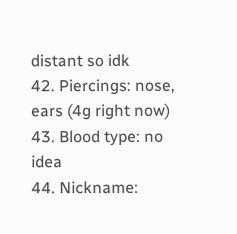distant so idk
42. Piercings: nose, ears (4g right now)
43. Blood type: no idea
44. Nickname: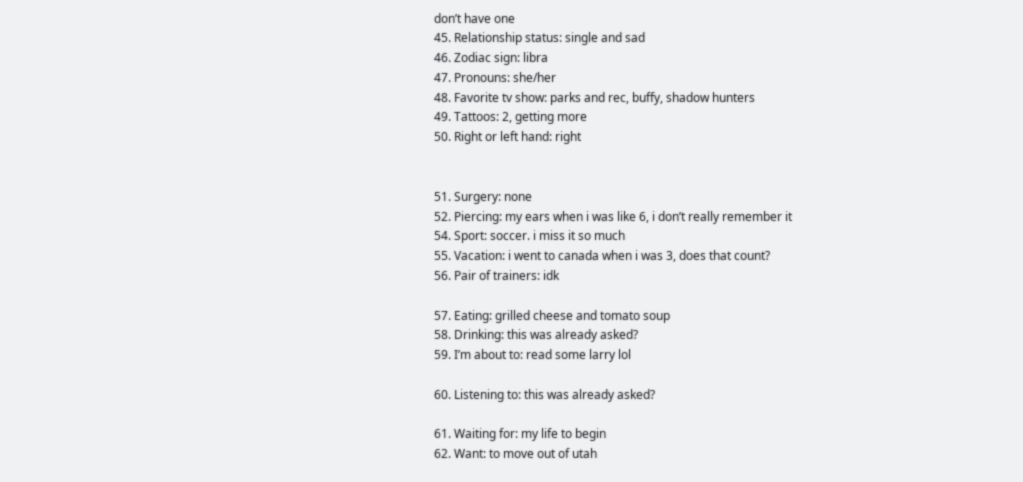don’t have one
45. Relationship status: single and sad
46. Zodiac sign: libra
47. Pronouns: she/her
48. Favorite tv show: parks and rec, buffy, shadow hunters
49. Tattoos: 2, getting more
50. Right or left hand: right


51. Surgery: none
52. Piercing: my ears when i was like 6, i don’t really remember it
54. Sport: soccer. i miss it so much
55. Vacation: i went to canada when i was 3, does that count?
56. Pair of trainers: idk

57. Eating: grilled cheese and tomato soup
58. Drinking: this was already asked?
59. I’m about to: read some larry lol

60. Listening to: this was already asked?

61. Waiting for: my life to begin
62. Want: to move out of utah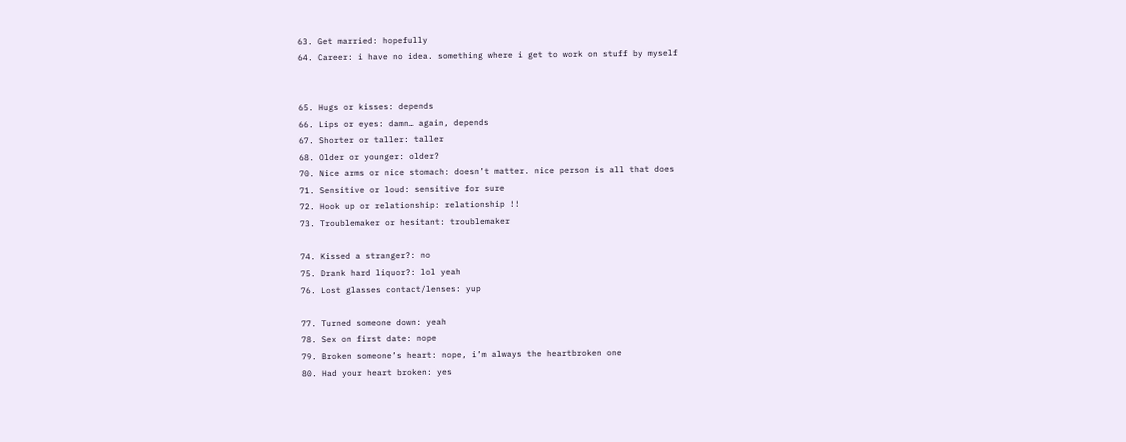63. Get married: hopefully
64. Career: i have no idea. something where i get to work on stuff by myself


65. Hugs or kisses: depends
66. Lips or eyes: damn… again, depends
67. Shorter or taller: taller
68. Older or younger: older?
70. Nice arms or nice stomach: doesn’t matter. nice person is all that does
71. Sensitive or loud: sensitive for sure
72. Hook up or relationship: relationship !!
73. Troublemaker or hesitant: troublemaker

74. Kissed a stranger?: no
75. Drank hard liquor?: lol yeah
76. Lost glasses contact/lenses: yup

77. Turned someone down: yeah
78. Sex on first date: nope
79. Broken someone’s heart: nope, i’m always the heartbroken one
80. Had your heart broken: yes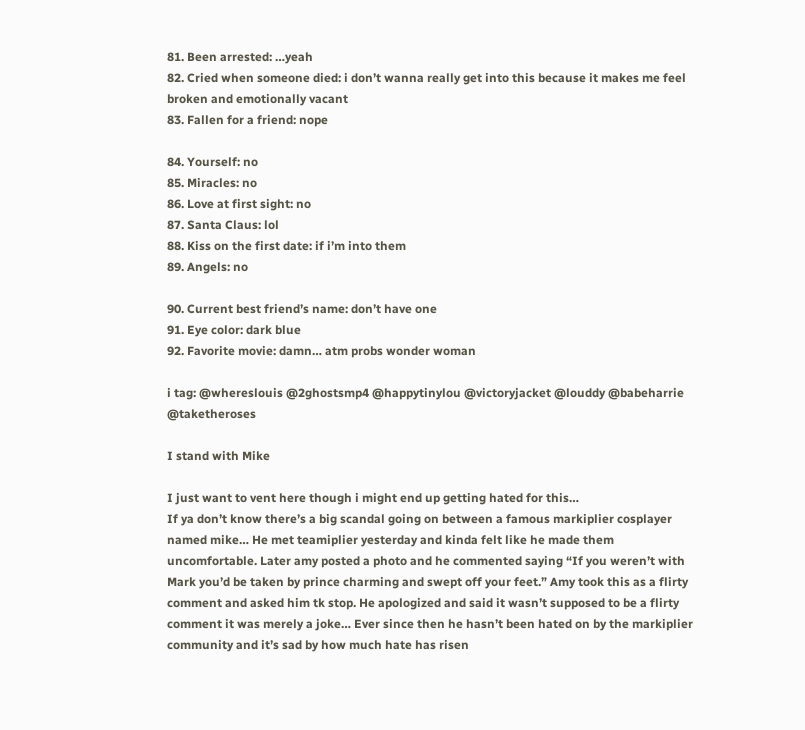81. Been arrested: …yeah
82. Cried when someone died: i don’t wanna really get into this because it makes me feel broken and emotionally vacant
83. Fallen for a friend: nope

84. Yourself: no
85. Miracles: no
86. Love at first sight: no
87. Santa Claus: lol
88. Kiss on the first date: if i’m into them
89. Angels: no

90. Current best friend’s name: don’t have one
91. Eye color: dark blue
92. Favorite movie: damn… atm probs wonder woman

i tag: @whereslouis @2ghostsmp4 @happytinylou @victoryjacket @louddy @babeharrie @taketheroses

I stand with Mike

I just want to vent here though i might end up getting hated for this…
If ya don’t know there’s a big scandal going on between a famous markiplier cosplayer named mike… He met teamiplier yesterday and kinda felt like he made them uncomfortable. Later amy posted a photo and he commented saying “If you weren’t with Mark you’d be taken by prince charming and swept off your feet.” Amy took this as a flirty comment and asked him tk stop. He apologized and said it wasn’t supposed to be a flirty comment it was merely a joke… Ever since then he hasn’t been hated on by the markiplier community and it’s sad by how much hate has risen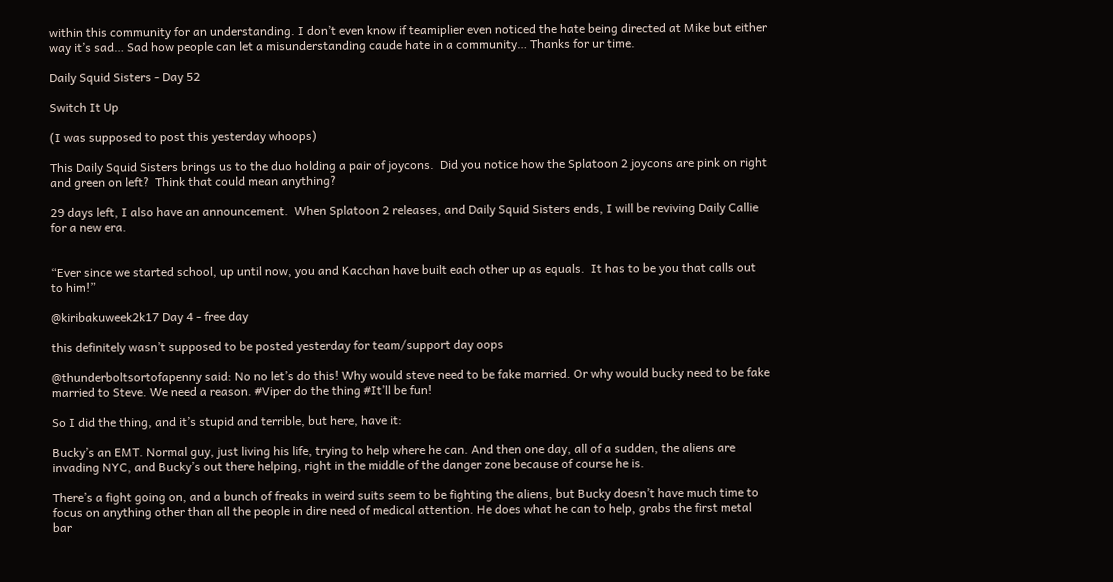within this community for an understanding. I don’t even know if teamiplier even noticed the hate being directed at Mike but either way it’s sad… Sad how people can let a misunderstanding caude hate in a community… Thanks for ur time.

Daily Squid Sisters - Day 52

Switch It Up

(I was supposed to post this yesterday whoops)

This Daily Squid Sisters brings us to the duo holding a pair of joycons.  Did you notice how the Splatoon 2 joycons are pink on right and green on left?  Think that could mean anything?

29 days left, I also have an announcement.  When Splatoon 2 releases, and Daily Squid Sisters ends, I will be reviving Daily Callie for a new era.


“Ever since we started school, up until now, you and Kacchan have built each other up as equals.  It has to be you that calls out to him!”

@kiribakuweek2k17 Day 4 - free day

this definitely wasn’t supposed to be posted yesterday for team/support day oops

@thunderboltsortofapenny said: No no let’s do this! Why would steve need to be fake married. Or why would bucky need to be fake married to Steve. We need a reason. #Viper do the thing #It’ll be fun!

So I did the thing, and it’s stupid and terrible, but here, have it:

Bucky’s an EMT. Normal guy, just living his life, trying to help where he can. And then one day, all of a sudden, the aliens are invading NYC, and Bucky’s out there helping, right in the middle of the danger zone because of course he is.

There’s a fight going on, and a bunch of freaks in weird suits seem to be fighting the aliens, but Bucky doesn’t have much time to focus on anything other than all the people in dire need of medical attention. He does what he can to help, grabs the first metal bar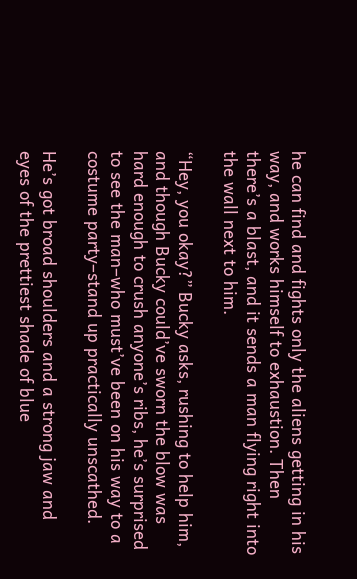he can find and fights only the aliens getting in his way, and works himself to exhaustion. Then there’s a blast, and it sends a man flying right into the wall next to him.

“Hey, you okay?” Bucky asks, rushing to help him, and though Bucky could’ve sworn the blow was hard enough to crush anyone’s ribs, he’s surprised to see the man–who must’ve been on his way to a costume party–stand up practically unscathed.

He’s got broad shoulders and a strong jaw and eyes of the prettiest shade of blue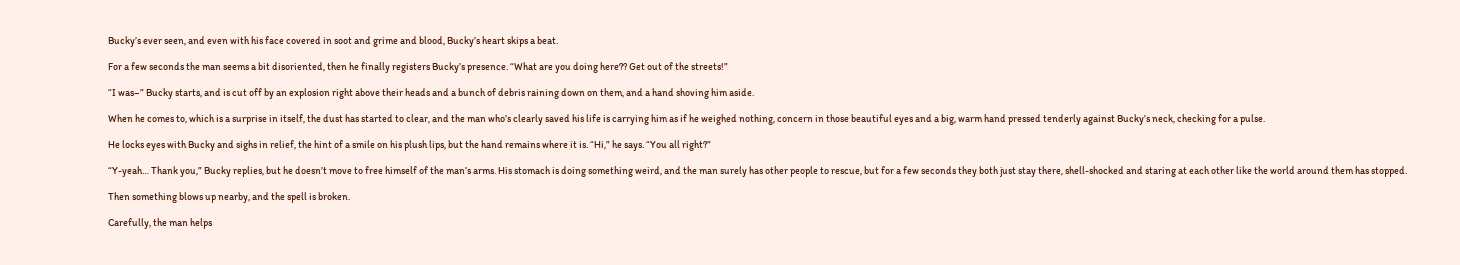Bucky’s ever seen, and even with his face covered in soot and grime and blood, Bucky’s heart skips a beat.

For a few seconds the man seems a bit disoriented, then he finally registers Bucky’s presence. “What are you doing here?? Get out of the streets!”

“I was–” Bucky starts, and is cut off by an explosion right above their heads and a bunch of debris raining down on them, and a hand shoving him aside.

When he comes to, which is a surprise in itself, the dust has started to clear, and the man who’s clearly saved his life is carrying him as if he weighed nothing, concern in those beautiful eyes and a big, warm hand pressed tenderly against Bucky’s neck, checking for a pulse.

He locks eyes with Bucky and sighs in relief, the hint of a smile on his plush lips, but the hand remains where it is. “Hi,” he says. “You all right?”

“Y-yeah… Thank you,” Bucky replies, but he doesn’t move to free himself of the man’s arms. His stomach is doing something weird, and the man surely has other people to rescue, but for a few seconds they both just stay there, shell-shocked and staring at each other like the world around them has stopped.

Then something blows up nearby, and the spell is broken.

Carefully, the man helps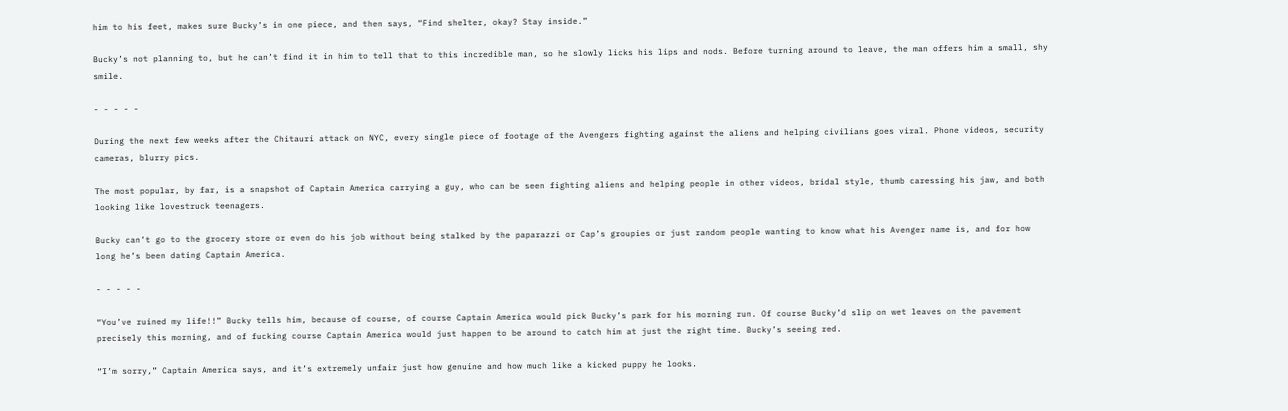him to his feet, makes sure Bucky’s in one piece, and then says, “Find shelter, okay? Stay inside.”

Bucky’s not planning to, but he can’t find it in him to tell that to this incredible man, so he slowly licks his lips and nods. Before turning around to leave, the man offers him a small, shy smile.

- - - - -

During the next few weeks after the Chitauri attack on NYC, every single piece of footage of the Avengers fighting against the aliens and helping civilians goes viral. Phone videos, security cameras, blurry pics.

The most popular, by far, is a snapshot of Captain America carrying a guy, who can be seen fighting aliens and helping people in other videos, bridal style, thumb caressing his jaw, and both looking like lovestruck teenagers.

Bucky can’t go to the grocery store or even do his job without being stalked by the paparazzi or Cap’s groupies or just random people wanting to know what his Avenger name is, and for how long he’s been dating Captain America.

- - - - -

“You’ve ruined my life!!” Bucky tells him, because of course, of course Captain America would pick Bucky’s park for his morning run. Of course Bucky’d slip on wet leaves on the pavement precisely this morning, and of fucking course Captain America would just happen to be around to catch him at just the right time. Bucky’s seeing red.

“I’m sorry,” Captain America says, and it’s extremely unfair just how genuine and how much like a kicked puppy he looks.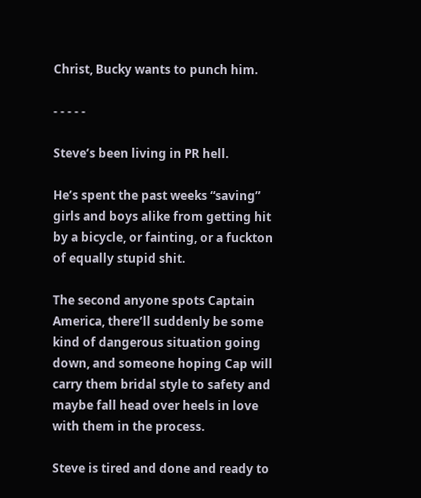Christ, Bucky wants to punch him.

- - - - -

Steve’s been living in PR hell.

He’s spent the past weeks “saving” girls and boys alike from getting hit by a bicycle, or fainting, or a fuckton of equally stupid shit.

The second anyone spots Captain America, there’ll suddenly be some kind of dangerous situation going down, and someone hoping Cap will carry them bridal style to safety and maybe fall head over heels in love with them in the process.

Steve is tired and done and ready to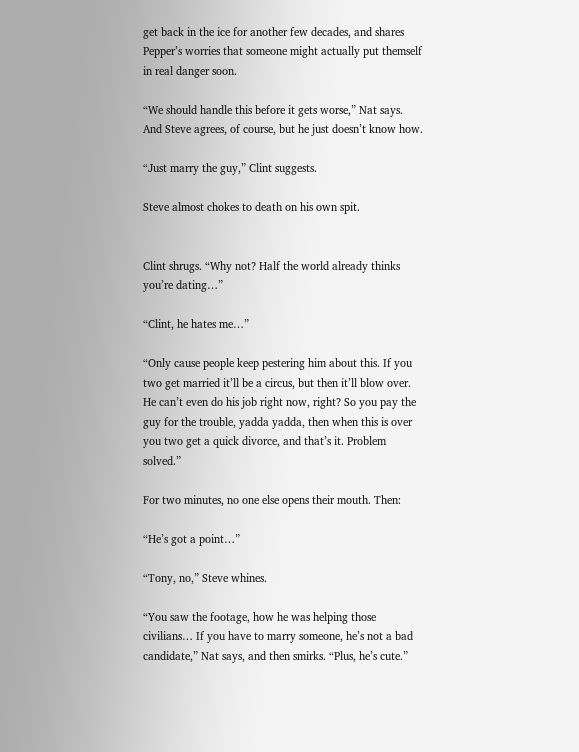get back in the ice for another few decades, and shares Pepper’s worries that someone might actually put themself in real danger soon.

“We should handle this before it gets worse,” Nat says. And Steve agrees, of course, but he just doesn’t know how.

“Just marry the guy,” Clint suggests.

Steve almost chokes to death on his own spit.


Clint shrugs. “Why not? Half the world already thinks you’re dating…”

“Clint, he hates me…”

“Only cause people keep pestering him about this. If you two get married it’ll be a circus, but then it’ll blow over. He can’t even do his job right now, right? So you pay the guy for the trouble, yadda yadda, then when this is over you two get a quick divorce, and that’s it. Problem solved.”

For two minutes, no one else opens their mouth. Then:

“He’s got a point…”

“Tony, no,” Steve whines.

“You saw the footage, how he was helping those civilians… If you have to marry someone, he’s not a bad candidate,” Nat says, and then smirks. “Plus, he’s cute.”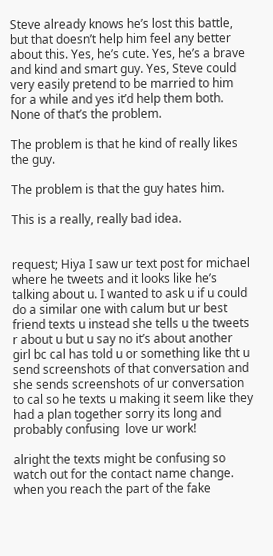Steve already knows he’s lost this battle, but that doesn’t help him feel any better about this. Yes, he’s cute. Yes, he’s a brave and kind and smart guy. Yes, Steve could very easily pretend to be married to him for a while and yes it’d help them both. None of that’s the problem.

The problem is that he kind of really likes the guy.

The problem is that the guy hates him.

This is a really, really bad idea.


request; Hiya I saw ur text post for michael where he tweets and it looks like he’s talking about u. I wanted to ask u if u could do a similar one with calum but ur best friend texts u instead she tells u the tweets r about u but u say no it’s about another girl bc cal has told u or something like tht u send screenshots of that conversation and she sends screenshots of ur conversation to cal so he texts u making it seem like they had a plan together sorry its long and probably confusing  love ur work!

alright the texts might be confusing so watch out for the contact name change. when you reach the part of the fake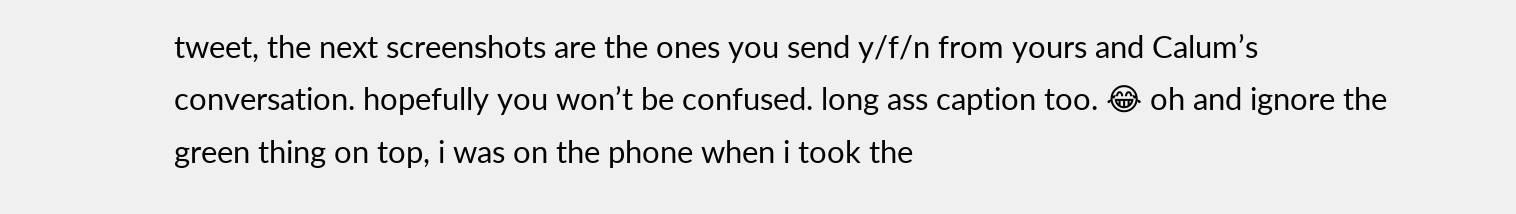tweet, the next screenshots are the ones you send y/f/n from yours and Calum’s conversation. hopefully you won’t be confused. long ass caption too. 😂 oh and ignore the green thing on top, i was on the phone when i took the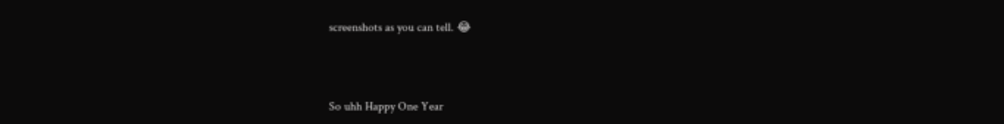screenshots as you can tell. 😂



So uhh Happy One Year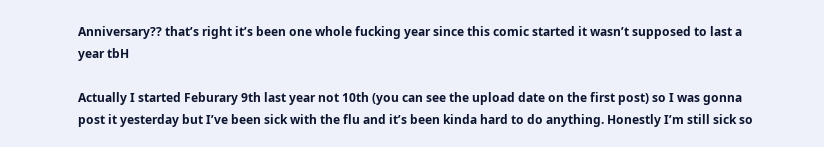Anniversary?? that’s right it’s been one whole fucking year since this comic started it wasn’t supposed to last a year tbH

Actually I started Feburary 9th last year not 10th (you can see the upload date on the first post) so I was gonna post it yesterday but I’ve been sick with the flu and it’s been kinda hard to do anything. Honestly I’m still sick so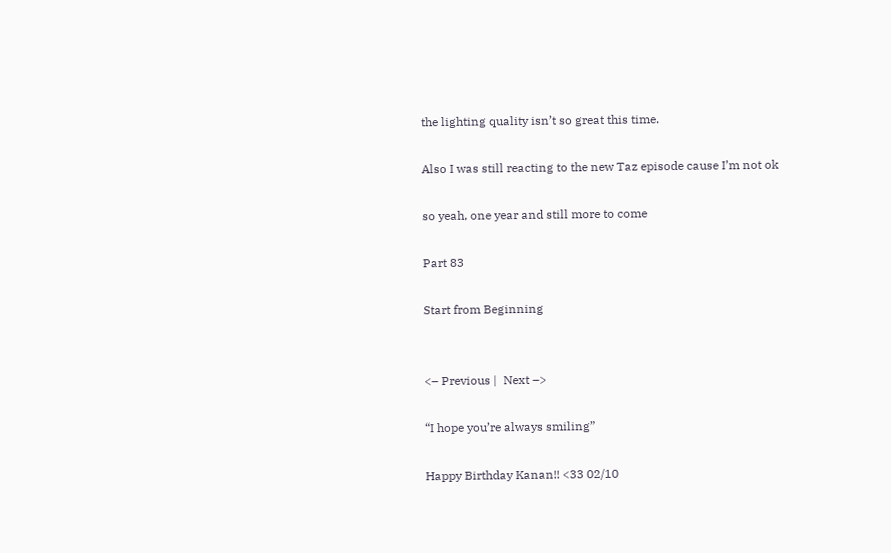the lighting quality isn’t so great this time.

Also I was still reacting to the new Taz episode cause I’m not ok

so yeah, one year and still more to come

Part 83

Start from Beginning


<– Previous |  Next –>

“I hope you’re always smiling”

Happy Birthday Kanan!! <33 02/10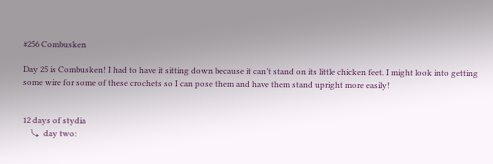#256 Combusken

Day 25 is Combusken! I had to have it sitting down because it can’t stand on its little chicken feet. I might look into getting some wire for some of these crochets so I can pose them and have them stand upright more easily!


12 days of stydia
    ⤷  day two: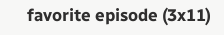favorite episode (3x11)